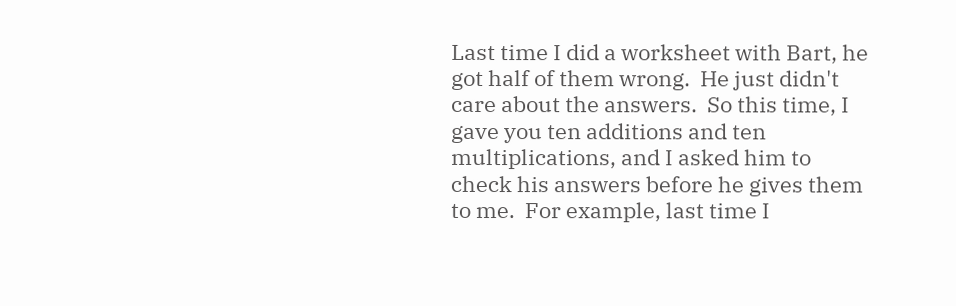Last time I did a worksheet with Bart, he got half of them wrong.  He just didn't care about the answers.  So this time, I gave you ten additions and ten multiplications, and I asked him to check his answers before he gives them to me.  For example, last time I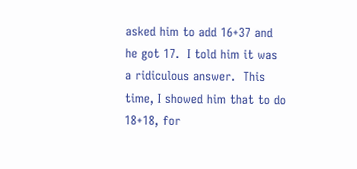asked him to add 16+37 and he got 17.  I told him it was a ridiculous answer.  This time, I showed him that to do 18+18, for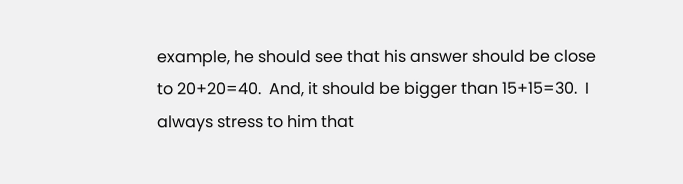example, he should see that his answer should be close to 20+20=40.  And, it should be bigger than 15+15=30.  I always stress to him that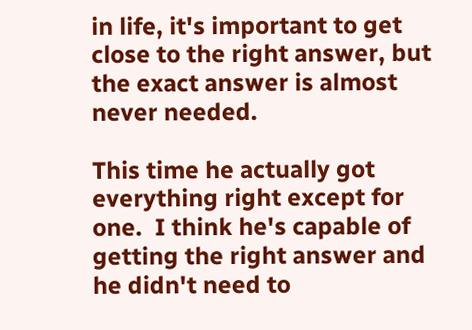in life, it's important to get close to the right answer, but the exact answer is almost never needed.

This time he actually got everything right except for one.  I think he's capable of getting the right answer and he didn't need to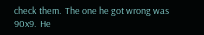check them.  The one he got wrong was 90x9.  He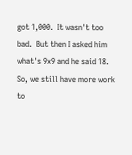got 1,000.  It wasn't too bad.  But then I asked him what's 9x9 and he said 18.  So, we still have more work to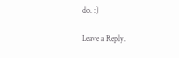do. :)

Leave a Reply.